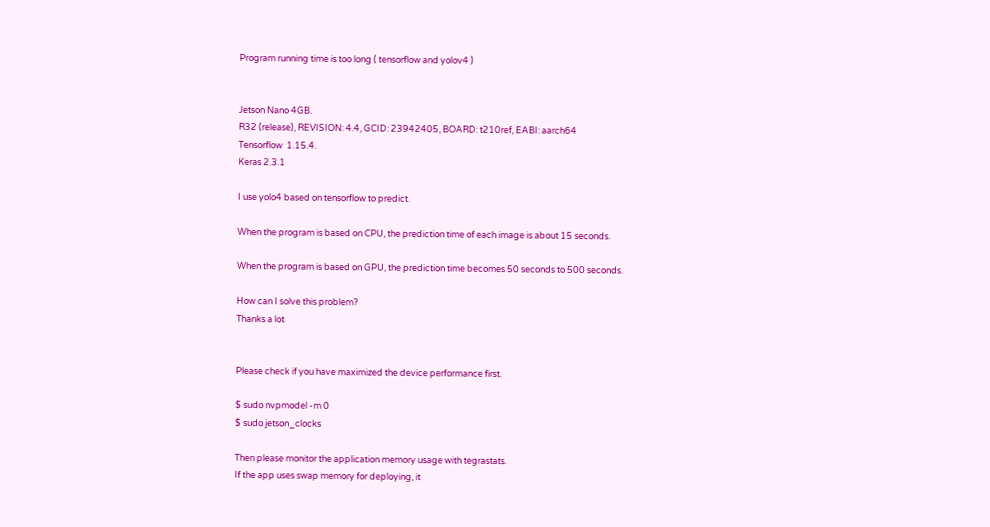Program running time is too long ( tensorflow and yolov4 )


Jetson Nano 4GB.
R32 (release), REVISION: 4.4, GCID: 23942405, BOARD: t210ref, EABI: aarch64
Tensorflow  1.15.4.
Keras 2.3.1

I use yolo4 based on tensorflow to predict.

When the program is based on CPU, the prediction time of each image is about 15 seconds.

When the program is based on GPU, the prediction time becomes 50 seconds to 500 seconds.

How can I solve this problem?
Thanks a lot


Please check if you have maximized the device performance first.

$ sudo nvpmodel -m 0
$ sudo jetson_clocks

Then please monitor the application memory usage with tegrastats.
If the app uses swap memory for deploying, it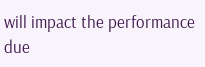will impact the performance due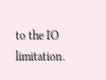to the IO limitation.